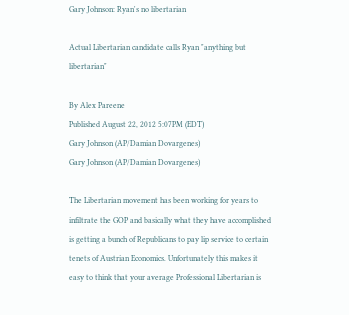Gary Johnson: Ryan's no libertarian

Actual Libertarian candidate calls Ryan "anything but libertarian"

By Alex Pareene
Published August 22, 2012 5:07PM (EDT)
Gary Johnson (AP/Damian Dovargenes)
Gary Johnson (AP/Damian Dovargenes)

The Libertarian movement has been working for years to infiltrate the GOP and basically what they have accomplished is getting a bunch of Republicans to pay lip service to certain tenets of Austrian Economics. Unfortunately this makes it easy to think that your average Professional Libertarian is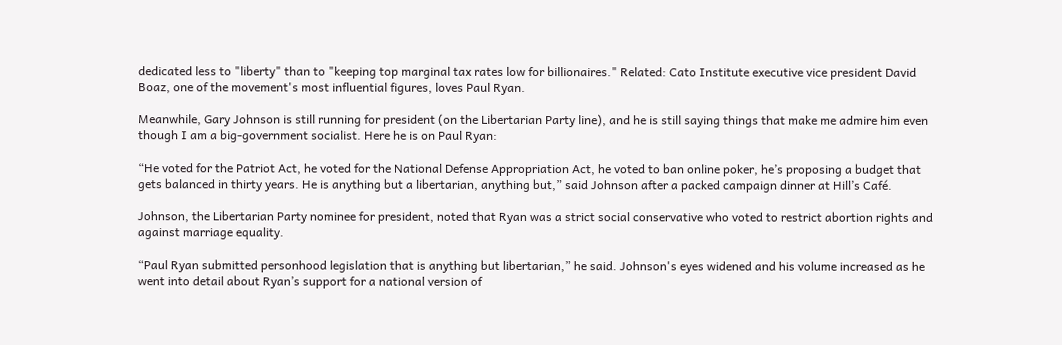dedicated less to "liberty" than to "keeping top marginal tax rates low for billionaires." Related: Cato Institute executive vice president David Boaz, one of the movement's most influential figures, loves Paul Ryan.

Meanwhile, Gary Johnson is still running for president (on the Libertarian Party line), and he is still saying things that make me admire him even though I am a big-government socialist. Here he is on Paul Ryan:

“He voted for the Patriot Act, he voted for the National Defense Appropriation Act, he voted to ban online poker, he’s proposing a budget that gets balanced in thirty years. He is anything but a libertarian, anything but,” said Johnson after a packed campaign dinner at Hill’s Café.

Johnson, the Libertarian Party nominee for president, noted that Ryan was a strict social conservative who voted to restrict abortion rights and against marriage equality.

“Paul Ryan submitted personhood legislation that is anything but libertarian,” he said. Johnson's eyes widened and his volume increased as he went into detail about Ryan’s support for a national version of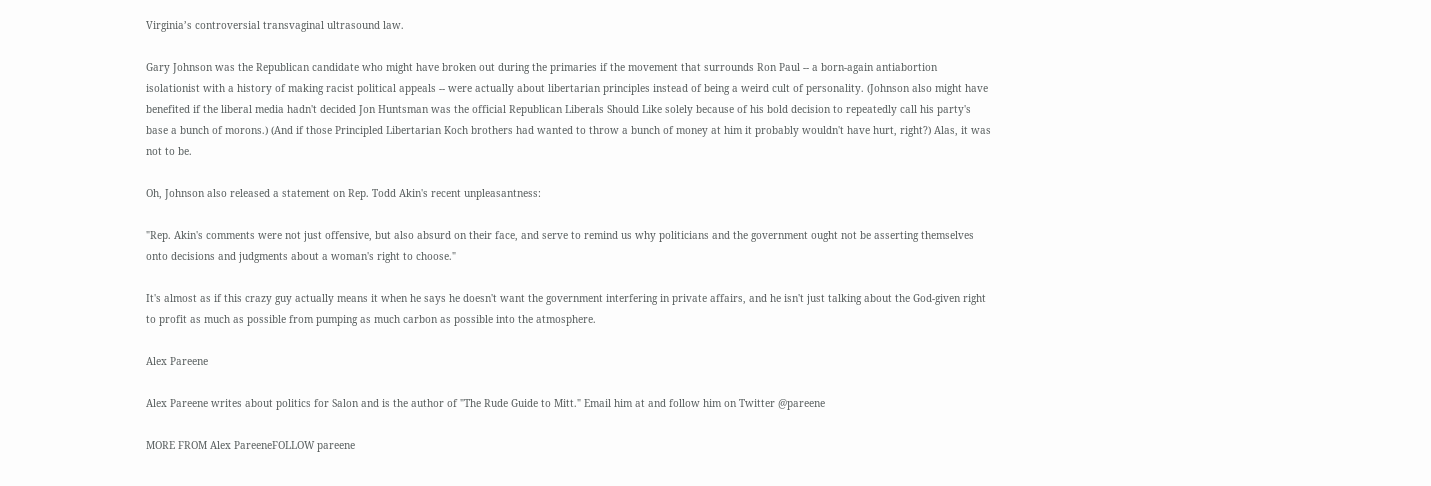Virginia’s controversial transvaginal ultrasound law.

Gary Johnson was the Republican candidate who might have broken out during the primaries if the movement that surrounds Ron Paul -- a born-again antiabortion isolationist with a history of making racist political appeals -- were actually about libertarian principles instead of being a weird cult of personality. (Johnson also might have benefited if the liberal media hadn't decided Jon Huntsman was the official Republican Liberals Should Like solely because of his bold decision to repeatedly call his party's base a bunch of morons.) (And if those Principled Libertarian Koch brothers had wanted to throw a bunch of money at him it probably wouldn't have hurt, right?) Alas, it was not to be.

Oh, Johnson also released a statement on Rep. Todd Akin's recent unpleasantness:

"Rep. Akin's comments were not just offensive, but also absurd on their face, and serve to remind us why politicians and the government ought not be asserting themselves onto decisions and judgments about a woman's right to choose."

It's almost as if this crazy guy actually means it when he says he doesn't want the government interfering in private affairs, and he isn't just talking about the God-given right to profit as much as possible from pumping as much carbon as possible into the atmosphere.

Alex Pareene

Alex Pareene writes about politics for Salon and is the author of "The Rude Guide to Mitt." Email him at and follow him on Twitter @pareene

MORE FROM Alex PareeneFOLLOW pareene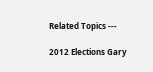Related Topics ---

2012 Elections Gary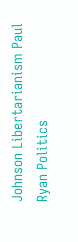Johnson Libertarianism Paul Ryan Politics